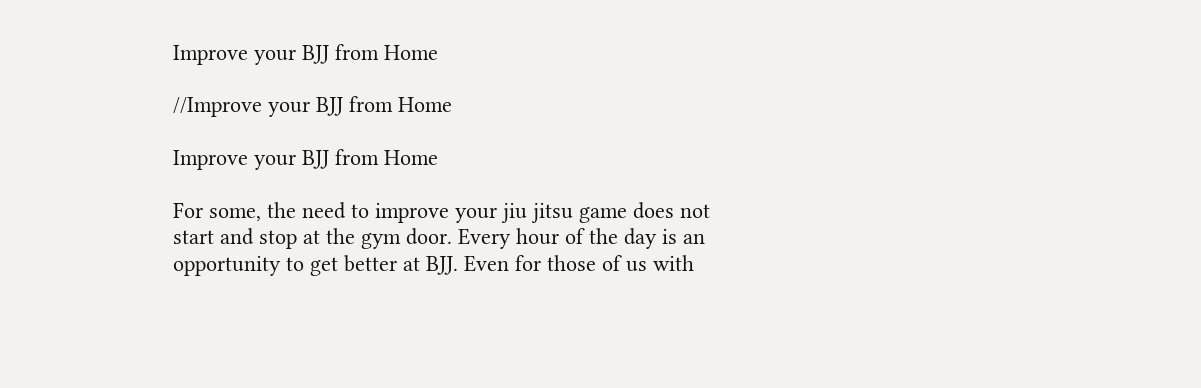Improve your BJJ from Home

//Improve your BJJ from Home

Improve your BJJ from Home

For some, the need to improve your jiu jitsu game does not start and stop at the gym door. Every hour of the day is an opportunity to get better at BJJ. Even for those of us with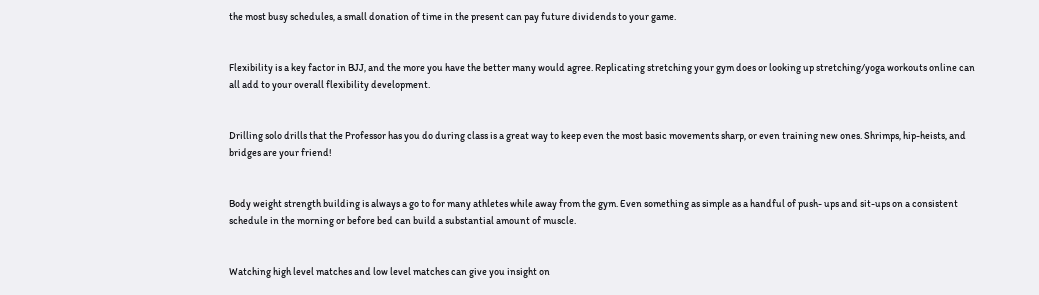the most busy schedules, a small donation of time in the present can pay future dividends to your game.


Flexibility is a key factor in BJJ, and the more you have the better many would agree. Replicating stretching your gym does or looking up stretching/yoga workouts online can all add to your overall flexibility development.


Drilling solo drills that the Professor has you do during class is a great way to keep even the most basic movements sharp, or even training new ones. Shrimps, hip-heists, and bridges are your friend!


Body weight strength building is always a go to for many athletes while away from the gym. Even something as simple as a handful of push- ups and sit-ups on a consistent schedule in the morning or before bed can build a substantial amount of muscle.


Watching high level matches and low level matches can give you insight on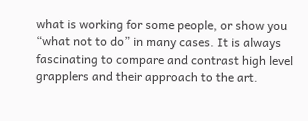what is working for some people, or show you “what not to do” in many cases. It is always fascinating to compare and contrast high level grapplers and their approach to the art.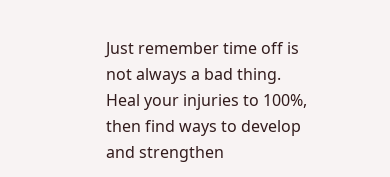Just remember time off is not always a bad thing. Heal your injuries to 100%, then find ways to develop and strengthen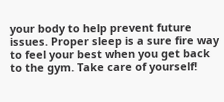your body to help prevent future issues. Proper sleep is a sure fire way to feel your best when you get back to the gym. Take care of yourself!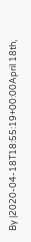By |2020-04-18T18:55:19+00:00April 18th,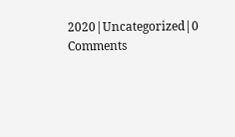2020|Uncategorized|0 Comments